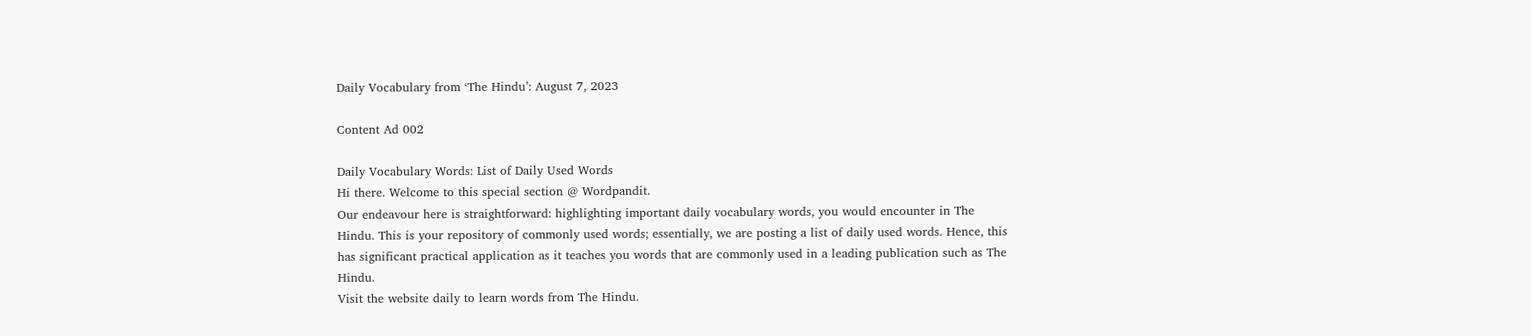Daily Vocabulary from ‘The Hindu’: August 7, 2023

Content Ad 002

Daily Vocabulary Words: List of Daily Used Words
Hi there. Welcome to this special section @ Wordpandit.
Our endeavour here is straightforward: highlighting important daily vocabulary words, you would encounter in The Hindu. This is your repository of commonly used words; essentially, we are posting a list of daily used words. Hence, this has significant practical application as it teaches you words that are commonly used in a leading publication such as The Hindu.
Visit the website daily to learn words from The Hindu.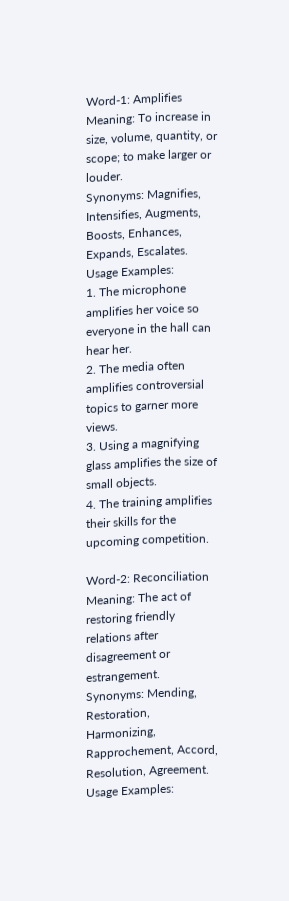Word-1: Amplifies
Meaning: To increase in size, volume, quantity, or scope; to make larger or louder.
Synonyms: Magnifies, Intensifies, Augments, Boosts, Enhances, Expands, Escalates.
Usage Examples:
1. The microphone amplifies her voice so everyone in the hall can hear her.
2. The media often amplifies controversial topics to garner more views.
3. Using a magnifying glass amplifies the size of small objects.
4. The training amplifies their skills for the upcoming competition.

Word-2: Reconciliation
Meaning: The act of restoring friendly relations after disagreement or estrangement.
Synonyms: Mending, Restoration, Harmonizing, Rapprochement, Accord, Resolution, Agreement.
Usage Examples: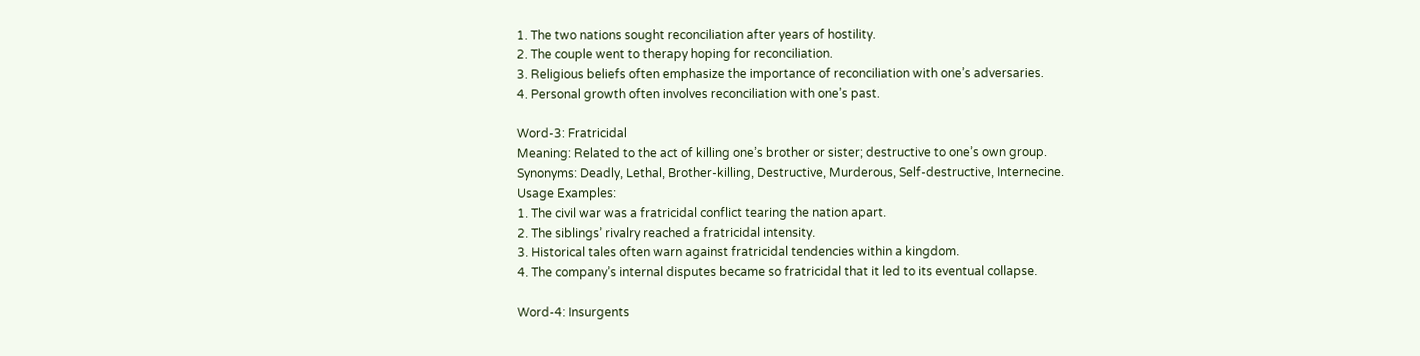1. The two nations sought reconciliation after years of hostility.
2. The couple went to therapy hoping for reconciliation.
3. Religious beliefs often emphasize the importance of reconciliation with one’s adversaries.
4. Personal growth often involves reconciliation with one’s past.

Word-3: Fratricidal
Meaning: Related to the act of killing one’s brother or sister; destructive to one’s own group.
Synonyms: Deadly, Lethal, Brother-killing, Destructive, Murderous, Self-destructive, Internecine.
Usage Examples:
1. The civil war was a fratricidal conflict tearing the nation apart.
2. The siblings’ rivalry reached a fratricidal intensity.
3. Historical tales often warn against fratricidal tendencies within a kingdom.
4. The company’s internal disputes became so fratricidal that it led to its eventual collapse.

Word-4: Insurgents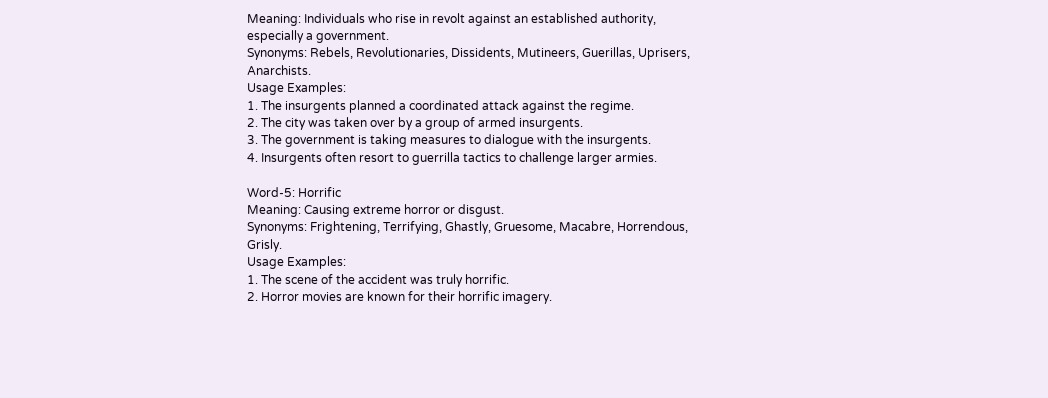Meaning: Individuals who rise in revolt against an established authority, especially a government.
Synonyms: Rebels, Revolutionaries, Dissidents, Mutineers, Guerillas, Uprisers, Anarchists.
Usage Examples:
1. The insurgents planned a coordinated attack against the regime.
2. The city was taken over by a group of armed insurgents.
3. The government is taking measures to dialogue with the insurgents.
4. Insurgents often resort to guerrilla tactics to challenge larger armies.

Word-5: Horrific
Meaning: Causing extreme horror or disgust.
Synonyms: Frightening, Terrifying, Ghastly, Gruesome, Macabre, Horrendous, Grisly.
Usage Examples:
1. The scene of the accident was truly horrific.
2. Horror movies are known for their horrific imagery.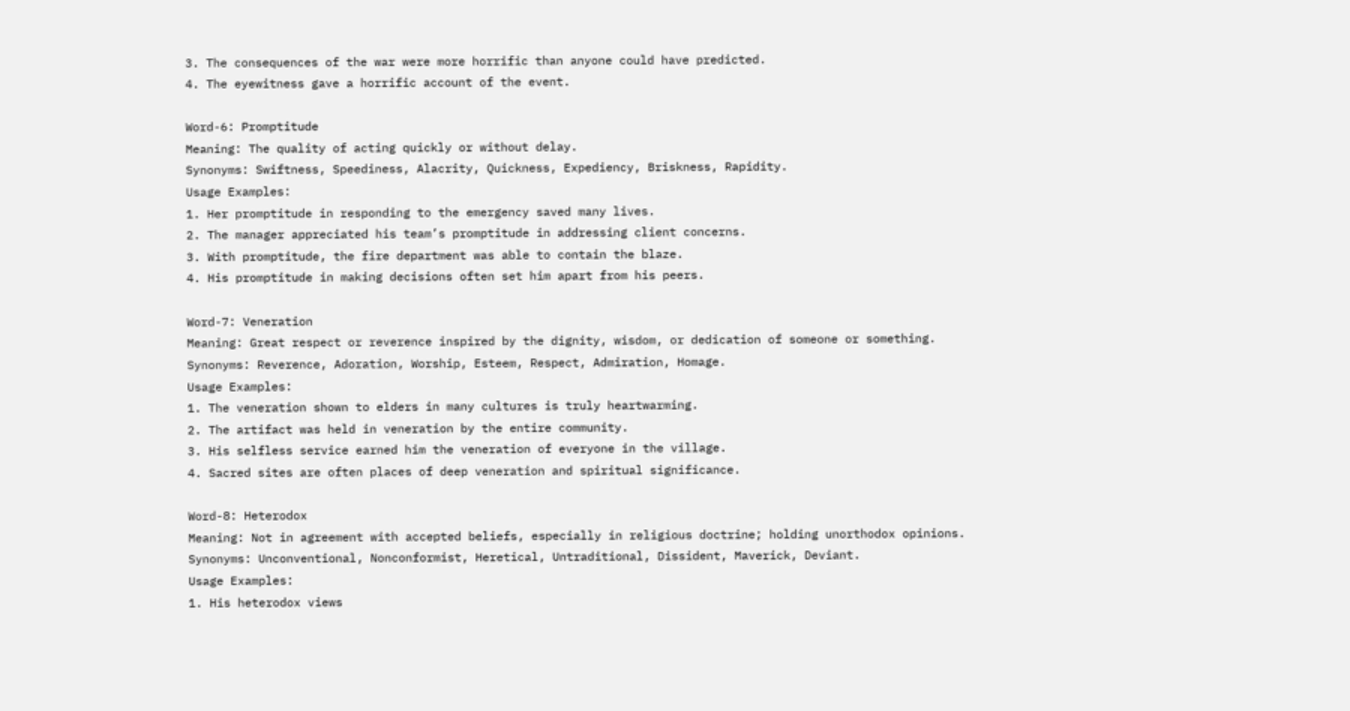3. The consequences of the war were more horrific than anyone could have predicted.
4. The eyewitness gave a horrific account of the event.

Word-6: Promptitude
Meaning: The quality of acting quickly or without delay.
Synonyms: Swiftness, Speediness, Alacrity, Quickness, Expediency, Briskness, Rapidity.
Usage Examples:
1. Her promptitude in responding to the emergency saved many lives.
2. The manager appreciated his team’s promptitude in addressing client concerns.
3. With promptitude, the fire department was able to contain the blaze.
4. His promptitude in making decisions often set him apart from his peers.

Word-7: Veneration
Meaning: Great respect or reverence inspired by the dignity, wisdom, or dedication of someone or something.
Synonyms: Reverence, Adoration, Worship, Esteem, Respect, Admiration, Homage.
Usage Examples:
1. The veneration shown to elders in many cultures is truly heartwarming.
2. The artifact was held in veneration by the entire community.
3. His selfless service earned him the veneration of everyone in the village.
4. Sacred sites are often places of deep veneration and spiritual significance.

Word-8: Heterodox
Meaning: Not in agreement with accepted beliefs, especially in religious doctrine; holding unorthodox opinions.
Synonyms: Unconventional, Nonconformist, Heretical, Untraditional, Dissident, Maverick, Deviant.
Usage Examples:
1. His heterodox views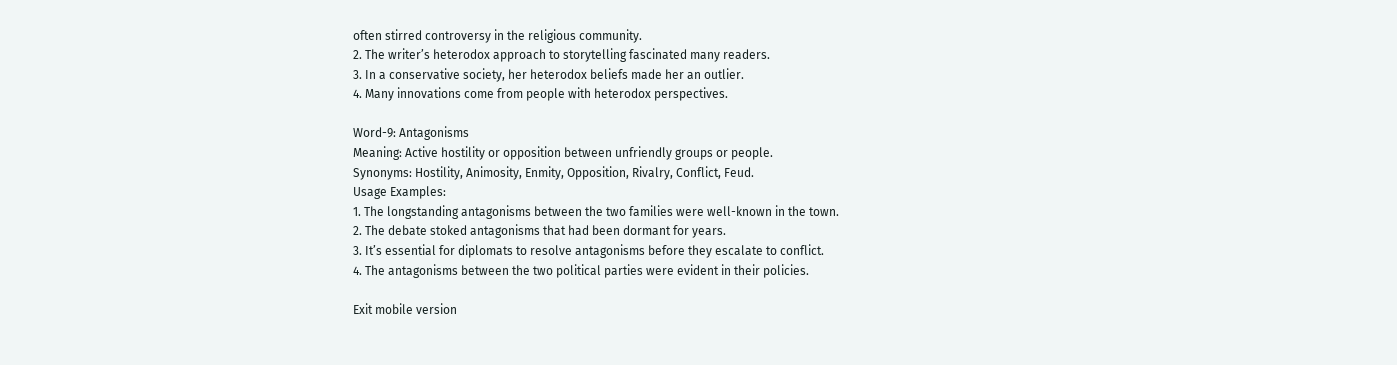often stirred controversy in the religious community.
2. The writer’s heterodox approach to storytelling fascinated many readers.
3. In a conservative society, her heterodox beliefs made her an outlier.
4. Many innovations come from people with heterodox perspectives.

Word-9: Antagonisms
Meaning: Active hostility or opposition between unfriendly groups or people.
Synonyms: Hostility, Animosity, Enmity, Opposition, Rivalry, Conflict, Feud.
Usage Examples:
1. The longstanding antagonisms between the two families were well-known in the town.
2. The debate stoked antagonisms that had been dormant for years.
3. It’s essential for diplomats to resolve antagonisms before they escalate to conflict.
4. The antagonisms between the two political parties were evident in their policies.

Exit mobile version